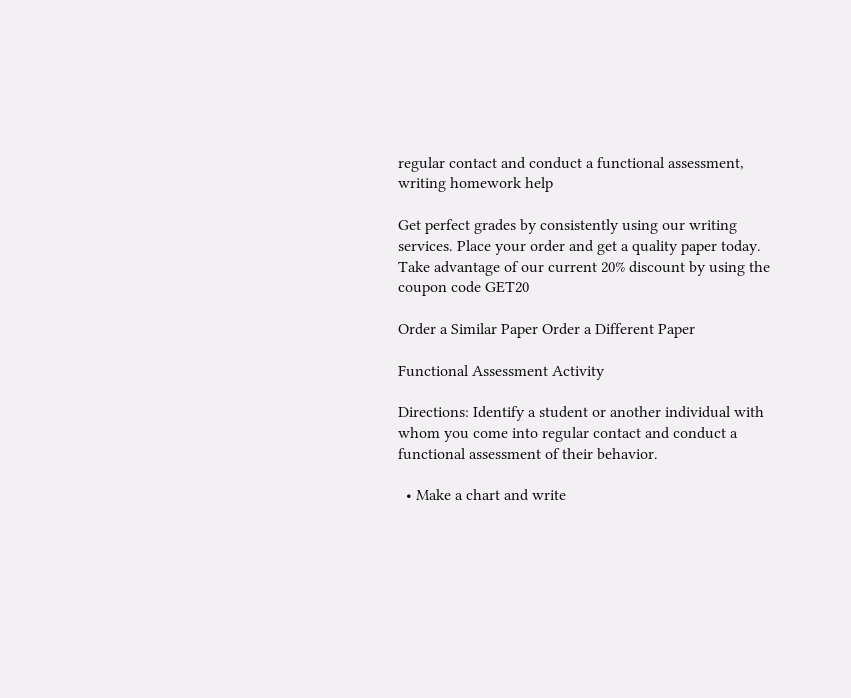regular contact and conduct a functional assessment, writing homework help

Get perfect grades by consistently using our writing services. Place your order and get a quality paper today. Take advantage of our current 20% discount by using the coupon code GET20

Order a Similar Paper Order a Different Paper

Functional Assessment Activity

Directions: Identify a student or another individual with whom you come into regular contact and conduct a functional assessment of their behavior.

  • Make a chart and write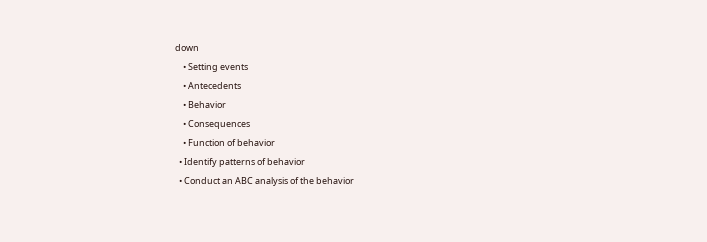down
    • Setting events
    • Antecedents
    • Behavior
    • Consequences
    • Function of behavior
  • Identify patterns of behavior
  • Conduct an ABC analysis of the behavior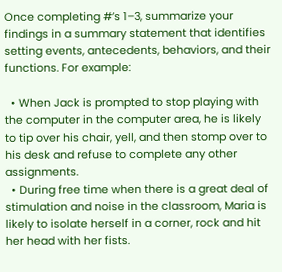Once completing #’s 1–3, summarize your findings in a summary statement that identifies setting events, antecedents, behaviors, and their functions. For example:

  • When Jack is prompted to stop playing with the computer in the computer area, he is likely to tip over his chair, yell, and then stomp over to his desk and refuse to complete any other assignments.
  • During free time when there is a great deal of stimulation and noise in the classroom, Maria is likely to isolate herself in a corner, rock and hit her head with her fists.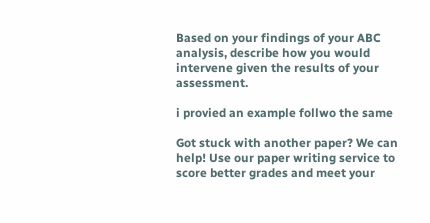Based on your findings of your ABC analysis, describe how you would intervene given the results of your assessment.

i provied an example follwo the same

Got stuck with another paper? We can help! Use our paper writing service to score better grades and meet your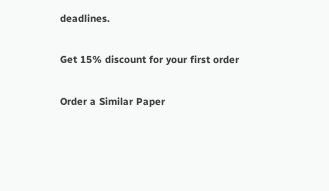deadlines.

Get 15% discount for your first order

Order a Similar Paper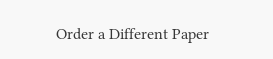Order a Different Paper